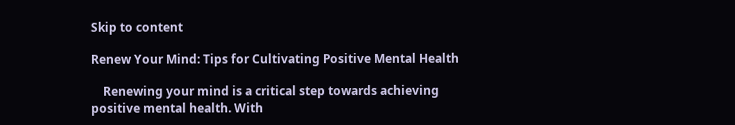Skip to content

Renew Your Mind: Tips for Cultivating Positive Mental Health

    Renewing your mind is a critical step towards achieving positive mental health. With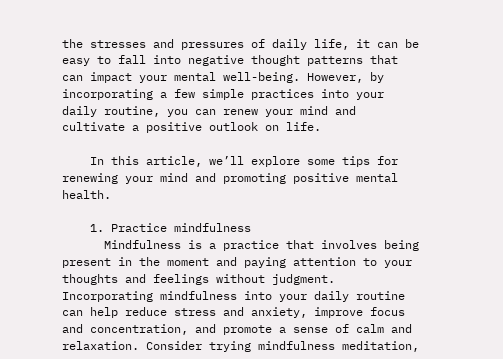the stresses and pressures of daily life, it can be easy to fall into negative thought patterns that can impact your mental well-being. However, by incorporating a few simple practices into your daily routine, you can renew your mind and cultivate a positive outlook on life.

    In this article, we’ll explore some tips for renewing your mind and promoting positive mental health.

    1. Practice mindfulness
      Mindfulness is a practice that involves being present in the moment and paying attention to your thoughts and feelings without judgment. Incorporating mindfulness into your daily routine can help reduce stress and anxiety, improve focus and concentration, and promote a sense of calm and relaxation. Consider trying mindfulness meditation,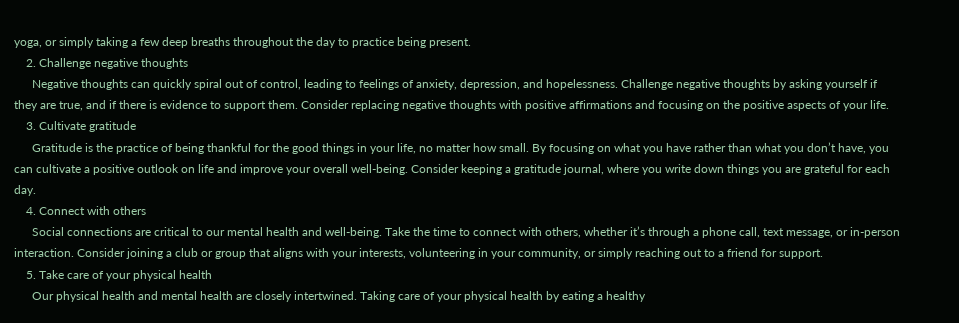yoga, or simply taking a few deep breaths throughout the day to practice being present.
    2. Challenge negative thoughts
      Negative thoughts can quickly spiral out of control, leading to feelings of anxiety, depression, and hopelessness. Challenge negative thoughts by asking yourself if they are true, and if there is evidence to support them. Consider replacing negative thoughts with positive affirmations and focusing on the positive aspects of your life.
    3. Cultivate gratitude
      Gratitude is the practice of being thankful for the good things in your life, no matter how small. By focusing on what you have rather than what you don’t have, you can cultivate a positive outlook on life and improve your overall well-being. Consider keeping a gratitude journal, where you write down things you are grateful for each day.
    4. Connect with others
      Social connections are critical to our mental health and well-being. Take the time to connect with others, whether it’s through a phone call, text message, or in-person interaction. Consider joining a club or group that aligns with your interests, volunteering in your community, or simply reaching out to a friend for support.
    5. Take care of your physical health
      Our physical health and mental health are closely intertwined. Taking care of your physical health by eating a healthy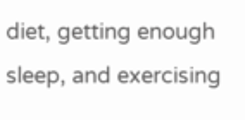diet, getting enough sleep, and exercising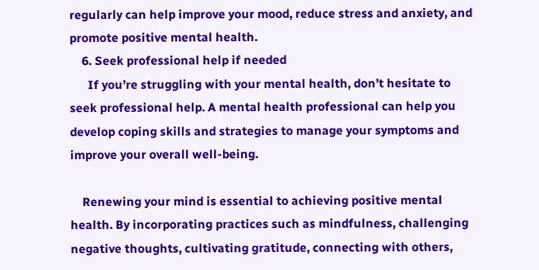regularly can help improve your mood, reduce stress and anxiety, and promote positive mental health.
    6. Seek professional help if needed
      If you’re struggling with your mental health, don’t hesitate to seek professional help. A mental health professional can help you develop coping skills and strategies to manage your symptoms and improve your overall well-being.

    Renewing your mind is essential to achieving positive mental health. By incorporating practices such as mindfulness, challenging negative thoughts, cultivating gratitude, connecting with others,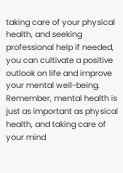taking care of your physical health, and seeking professional help if needed, you can cultivate a positive outlook on life and improve your mental well-being. Remember, mental health is just as important as physical health, and taking care of your mind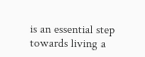is an essential step towards living a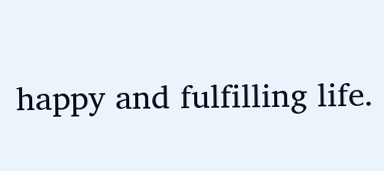happy and fulfilling life.